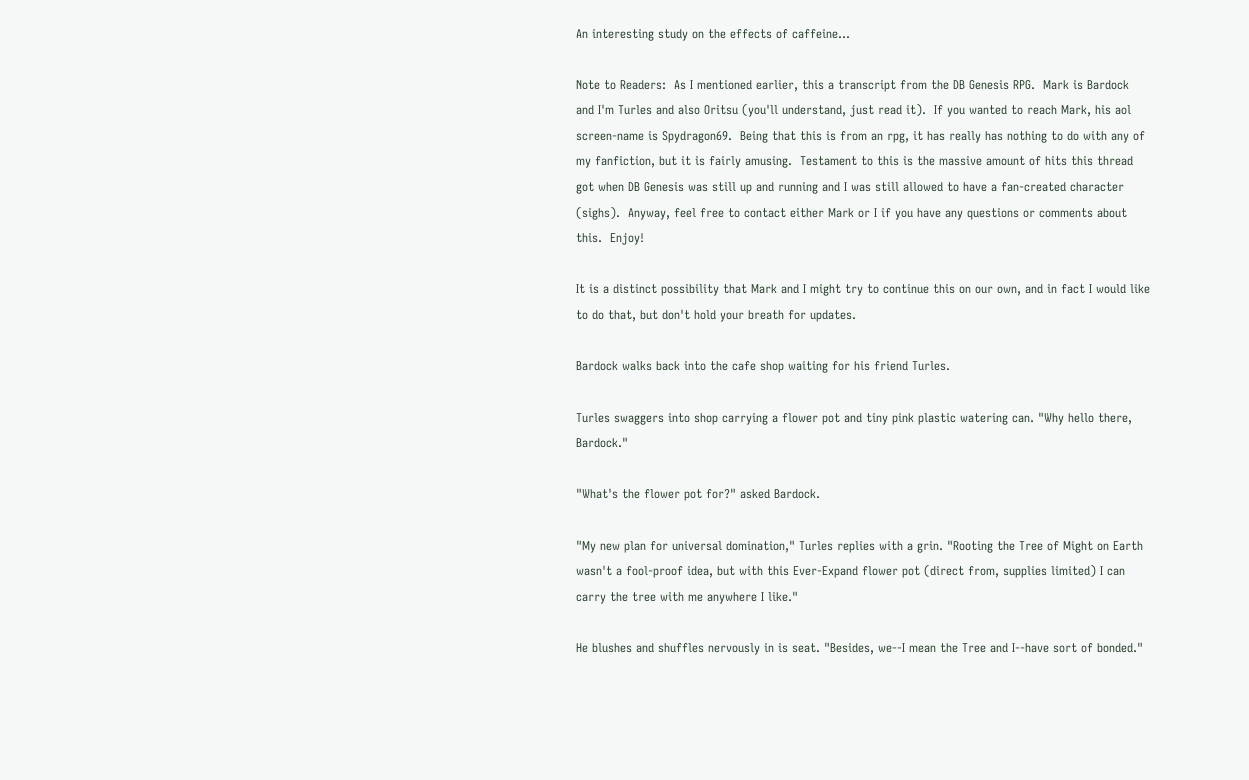An interesting study on the effects of caffeine...

Note to Readers:  As I mentioned earlier, this a transcript from the DB Genesis RPG.  Mark is Bardock and I'm Turles and also Oritsu (you'll understand, just read it).  If you wanted to reach Mark, his aol screen-name is Spydragon69.  Being that this is from an rpg, it has really has nothing to do with any of my fanfiction, but it is fairly amusing.  Testament to this is the massive amount of hits this thread got when DB Genesis was still up and running and I was still allowed to have a fan-created character (sighs).  Anyway, feel free to contact either Mark or I if you have any questions or comments about this.  Enjoy!

It is a distinct possibility that Mark and I might try to continue this on our own, and in fact I would like to do that, but don't hold your breath for updates.

Bardock walks back into the cafe shop waiting for his friend Turles.

Turles swaggers into shop carrying a flower pot and tiny pink plastic watering can. "Why hello there, Bardock."

"What's the flower pot for?" asked Bardock.

"My new plan for universal domination," Turles replies with a grin. "Rooting the Tree of Might on Earth wasn't a fool-proof idea, but with this Ever-Expand flower pot (direct from, supplies limited) I can carry the tree with me anywhere I like."

He blushes and shuffles nervously in is seat. "Besides, we--I mean the Tree and I--have sort of bonded."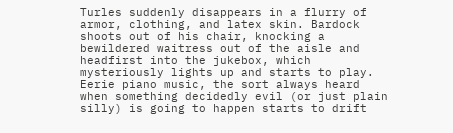Turles suddenly disappears in a flurry of armor, clothing, and latex skin. Bardock shoots out of his chair, knocking a bewildered waitress out of the aisle and headfirst into the jukebox, which mysteriously lights up and starts to play. Eerie piano music, the sort always heard when something decidedly evil (or just plain silly) is going to happen starts to drift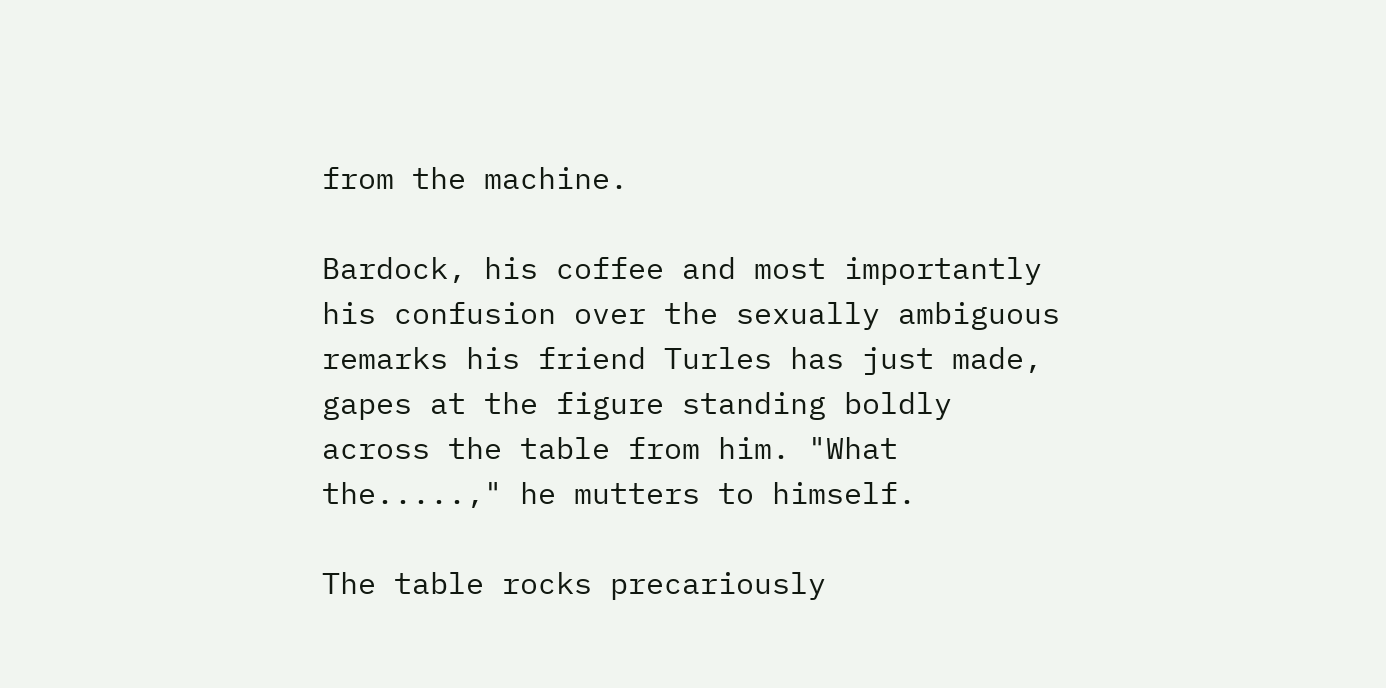from the machine.

Bardock, his coffee and most importantly his confusion over the sexually ambiguous remarks his friend Turles has just made, gapes at the figure standing boldly across the table from him. "What the.....," he mutters to himself.

The table rocks precariously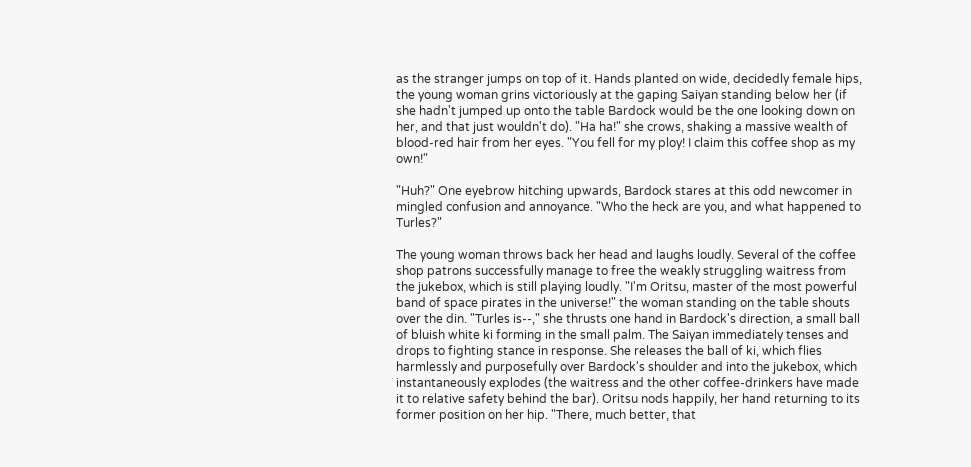as the stranger jumps on top of it. Hands planted on wide, decidedly female hips, the young woman grins victoriously at the gaping Saiyan standing below her (if she hadn't jumped up onto the table Bardock would be the one looking down on her, and that just wouldn't do). "Ha ha!" she crows, shaking a massive wealth of blood-red hair from her eyes. "You fell for my ploy! I claim this coffee shop as my own!"

"Huh?" One eyebrow hitching upwards, Bardock stares at this odd newcomer in mingled confusion and annoyance. "Who the heck are you, and what happened to Turles?"

The young woman throws back her head and laughs loudly. Several of the coffee shop patrons successfully manage to free the weakly struggling waitress from the jukebox, which is still playing loudly. "I'm Oritsu, master of the most powerful band of space pirates in the universe!" the woman standing on the table shouts over the din. "Turles is--," she thrusts one hand in Bardock's direction, a small ball of bluish white ki forming in the small palm. The Saiyan immediately tenses and drops to fighting stance in response. She releases the ball of ki, which flies harmlessly and purposefully over Bardock's shoulder and into the jukebox, which instantaneously explodes (the waitress and the other coffee-drinkers have made it to relative safety behind the bar). Oritsu nods happily, her hand returning to its former position on her hip. "There, much better, that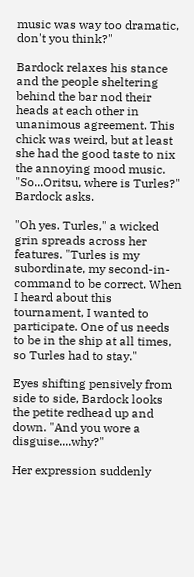music was way too dramatic, don't you think?"

Bardock relaxes his stance and the people sheltering behind the bar nod their heads at each other in unanimous agreement. This chick was weird, but at least she had the good taste to nix the annoying mood music. "So...Oritsu, where is Turles?" Bardock asks.

"Oh yes. Turles," a wicked grin spreads across her features. "Turles is my subordinate, my second-in-command to be correct. When I heard about this tournament, I wanted to participate. One of us needs to be in the ship at all times, so Turles had to stay."

Eyes shifting pensively from side to side, Bardock looks the petite redhead up and down. "And you wore a disguise....why?"

Her expression suddenly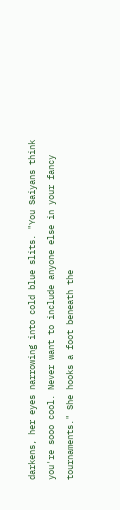darkens, her eyes narrowing into cold blue slits. "You Saiyans think you're sooo cool. Never want to include anyone else in your fancy tournaments." She hooks a foot beneath the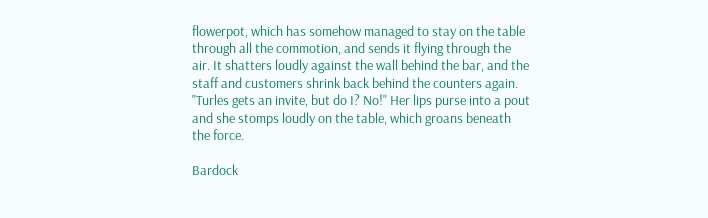flowerpot, which has somehow managed to stay on the table through all the commotion, and sends it flying through the air. It shatters loudly against the wall behind the bar, and the staff and customers shrink back behind the counters again. "Turles gets an invite, but do I? No!" Her lips purse into a pout and she stomps loudly on the table, which groans beneath the force.

Bardock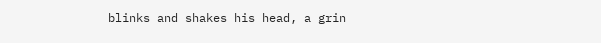blinks and shakes his head, a grin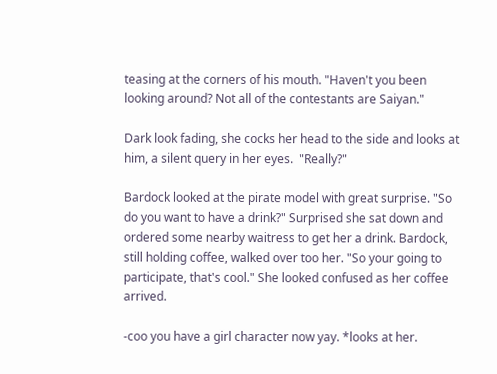teasing at the corners of his mouth. "Haven't you been looking around? Not all of the contestants are Saiyan."

Dark look fading, she cocks her head to the side and looks at him, a silent query in her eyes.  "Really?"

Bardock looked at the pirate model with great surprise. "So do you want to have a drink?" Surprised she sat down and ordered some nearby waitress to get her a drink. Bardock, still holding coffee, walked over too her. "So your going to participate, that's cool." She looked confused as her coffee arrived.

-coo you have a girl character now yay. *looks at her.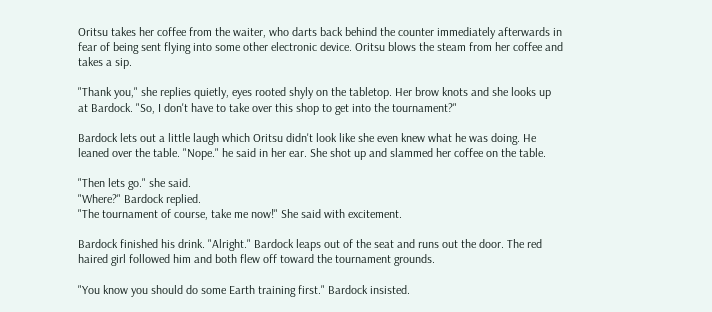Oritsu takes her coffee from the waiter, who darts back behind the counter immediately afterwards in fear of being sent flying into some other electronic device. Oritsu blows the steam from her coffee and takes a sip.

"Thank you," she replies quietly, eyes rooted shyly on the tabletop. Her brow knots and she looks up at Bardock. "So, I don't have to take over this shop to get into the tournament?"

Bardock lets out a little laugh which Oritsu didn't look like she even knew what he was doing. He leaned over the table. "Nope." he said in her ear. She shot up and slammed her coffee on the table.

"Then lets go." she said.
"Where?" Bardock replied.
"The tournament of course, take me now!" She said with excitement.

Bardock finished his drink. "Alright." Bardock leaps out of the seat and runs out the door. The red haired girl followed him and both flew off toward the tournament grounds.

"You know you should do some Earth training first." Bardock insisted.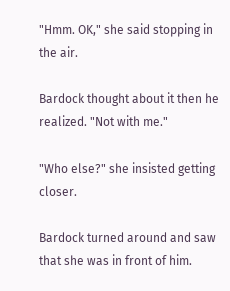"Hmm. OK," she said stopping in the air.

Bardock thought about it then he realized. "Not with me."

"Who else?" she insisted getting closer.

Bardock turned around and saw that she was in front of him.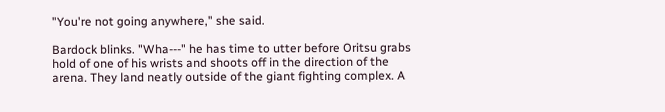"You're not going anywhere," she said.

Bardock blinks. "Wha---" he has time to utter before Oritsu grabs hold of one of his wrists and shoots off in the direction of the arena. They land neatly outside of the giant fighting complex. A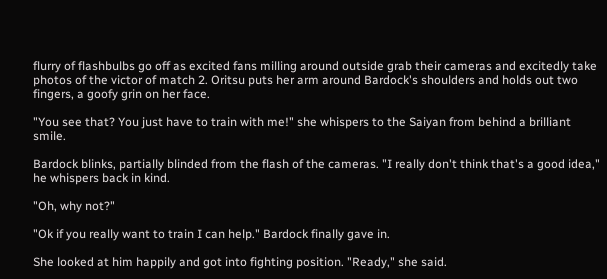flurry of flashbulbs go off as excited fans milling around outside grab their cameras and excitedly take photos of the victor of match 2. Oritsu puts her arm around Bardock's shoulders and holds out two fingers, a goofy grin on her face.

"You see that? You just have to train with me!" she whispers to the Saiyan from behind a brilliant smile.

Bardock blinks, partially blinded from the flash of the cameras. "I really don't think that's a good idea," he whispers back in kind.

"Oh, why not?"

"Ok if you really want to train I can help." Bardock finally gave in.

She looked at him happily and got into fighting position. "Ready," she said.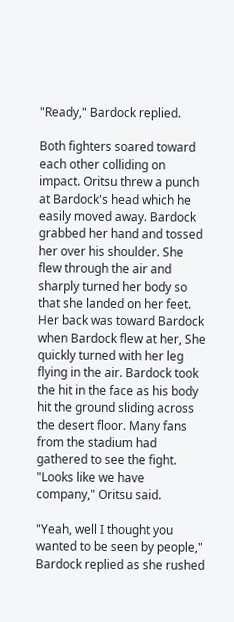"Ready," Bardock replied.

Both fighters soared toward each other colliding on impact. Oritsu threw a punch at Bardock's head which he easily moved away. Bardock grabbed her hand and tossed her over his shoulder. She flew through the air and sharply turned her body so that she landed on her feet. Her back was toward Bardock when Bardock flew at her, She quickly turned with her leg flying in the air. Bardock took the hit in the face as his body hit the ground sliding across the desert floor. Many fans from the stadium had gathered to see the fight.
"Looks like we have company," Oritsu said.

"Yeah, well I thought you wanted to be seen by people," Bardock replied as she rushed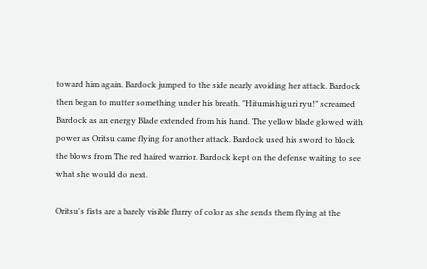toward him again. Bardock jumped to the side nearly avoiding her attack. Bardock then began to mutter something under his breath. "Hitumishiguri ryu!" screamed Bardock as an energy Blade extended from his hand. The yellow blade glowed with power as Oritsu came flying for another attack. Bardock used his sword to block the blows from The red haired warrior. Bardock kept on the defense waiting to see what she would do next.

Oritsu's fists are a barely visible flurry of color as she sends them flying at the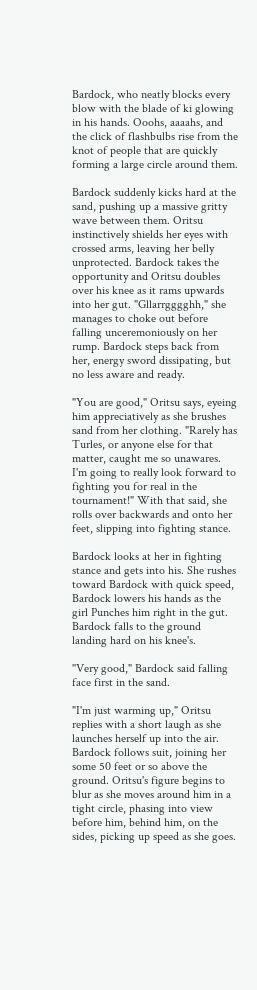Bardock, who neatly blocks every blow with the blade of ki glowing in his hands. Ooohs, aaaahs, and the click of flashbulbs rise from the knot of people that are quickly forming a large circle around them.

Bardock suddenly kicks hard at the sand, pushing up a massive gritty wave between them. Oritsu instinctively shields her eyes with crossed arms, leaving her belly unprotected. Bardock takes the opportunity and Oritsu doubles over his knee as it rams upwards into her gut. "Gllarrgggghh," she manages to choke out before falling unceremoniously on her rump. Bardock steps back from her, energy sword dissipating, but no less aware and ready.

"You are good," Oritsu says, eyeing him appreciatively as she brushes sand from her clothing. "Rarely has Turles, or anyone else for that matter, caught me so unawares. I'm going to really look forward to fighting you for real in the tournament!" With that said, she rolls over backwards and onto her feet, slipping into fighting stance.

Bardock looks at her in fighting stance and gets into his. She rushes toward Bardock with quick speed, Bardock lowers his hands as the girl Punches him right in the gut. Bardock falls to the ground landing hard on his knee's.

"Very good," Bardock said falling face first in the sand.

"I'm just warming up," Oritsu replies with a short laugh as she launches herself up into the air. Bardock follows suit, joining her some 50 feet or so above the ground. Oritsu's figure begins to blur as she moves around him in a tight circle, phasing into view before him, behind him, on the sides, picking up speed as she goes.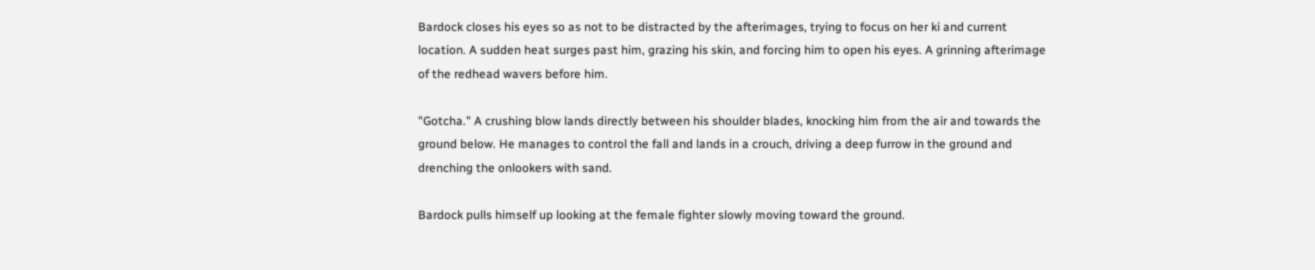Bardock closes his eyes so as not to be distracted by the afterimages, trying to focus on her ki and current location. A sudden heat surges past him, grazing his skin, and forcing him to open his eyes. A grinning afterimage of the redhead wavers before him.

"Gotcha." A crushing blow lands directly between his shoulder blades, knocking him from the air and towards the ground below. He manages to control the fall and lands in a crouch, driving a deep furrow in the ground and drenching the onlookers with sand.

Bardock pulls himself up looking at the female fighter slowly moving toward the ground.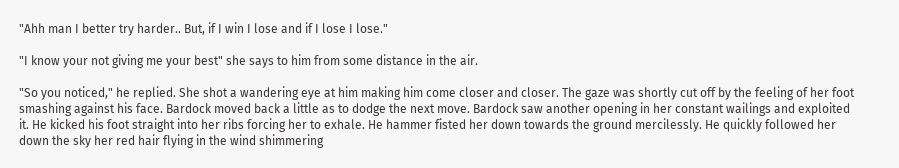"Ahh man I better try harder.. But, if I win I lose and if I lose I lose."

"I know your not giving me your best" she says to him from some distance in the air.

"So you noticed," he replied. She shot a wandering eye at him making him come closer and closer. The gaze was shortly cut off by the feeling of her foot smashing against his face. Bardock moved back a little as to dodge the next move. Bardock saw another opening in her constant wailings and exploited it. He kicked his foot straight into her ribs forcing her to exhale. He hammer fisted her down towards the ground mercilessly. He quickly followed her down the sky her red hair flying in the wind shimmering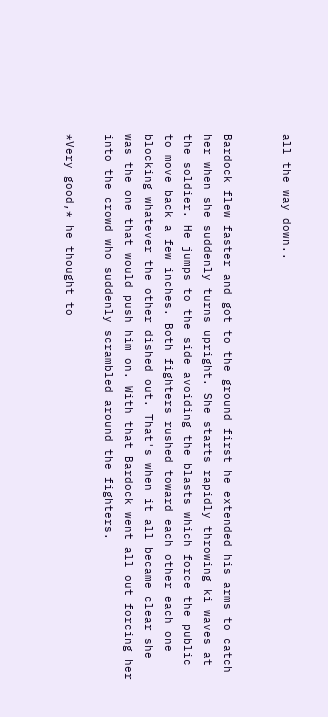all the way down..


Bardock flew faster and got to the ground first he extended his arms to catch her when she suddenly turns upright. She starts rapidly throwing ki waves at the soldier. He jumps to the side avoiding the blasts which force the public to move back a few inches. Both fighters rushed toward each other each one blocking whatever the other dished out. That's when it all became clear she was the one that would push him on. With that Bardock went all out forcing her into the crowd who suddenly scrambled around the fighters.

*Very good,* he thought to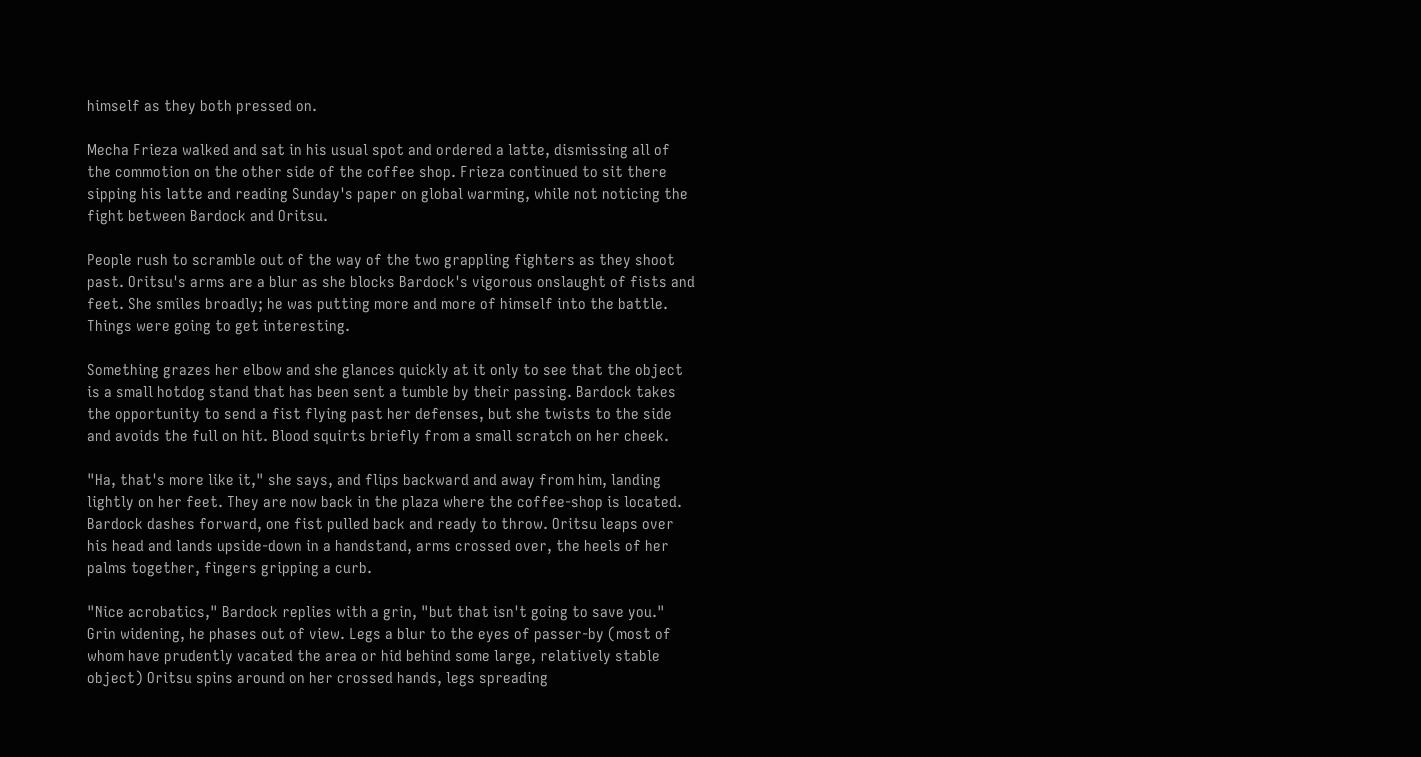himself as they both pressed on.

Mecha Frieza walked and sat in his usual spot and ordered a latte, dismissing all of the commotion on the other side of the coffee shop. Frieza continued to sit there sipping his latte and reading Sunday's paper on global warming, while not noticing the fight between Bardock and Oritsu.

People rush to scramble out of the way of the two grappling fighters as they shoot past. Oritsu's arms are a blur as she blocks Bardock's vigorous onslaught of fists and feet. She smiles broadly; he was putting more and more of himself into the battle. Things were going to get interesting.

Something grazes her elbow and she glances quickly at it only to see that the object is a small hotdog stand that has been sent a tumble by their passing. Bardock takes the opportunity to send a fist flying past her defenses, but she twists to the side and avoids the full on hit. Blood squirts briefly from a small scratch on her cheek.

"Ha, that's more like it," she says, and flips backward and away from him, landing lightly on her feet. They are now back in the plaza where the coffee-shop is located. Bardock dashes forward, one fist pulled back and ready to throw. Oritsu leaps over his head and lands upside-down in a handstand, arms crossed over, the heels of her palms together, fingers gripping a curb.

"Nice acrobatics," Bardock replies with a grin, "but that isn't going to save you." Grin widening, he phases out of view. Legs a blur to the eyes of passer-by (most of whom have prudently vacated the area or hid behind some large, relatively stable object) Oritsu spins around on her crossed hands, legs spreading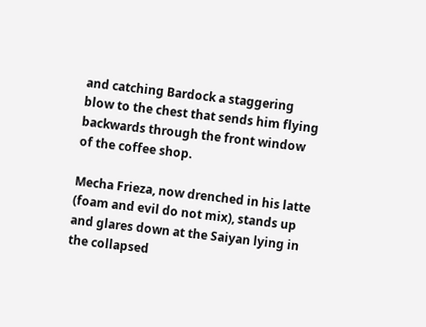and catching Bardock a staggering blow to the chest that sends him flying backwards through the front window of the coffee shop.

Mecha Frieza, now drenched in his latte (foam and evil do not mix), stands up and glares down at the Saiyan lying in the collapsed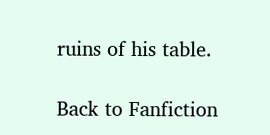ruins of his table.

Back to Fanfiction